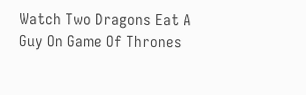Watch Two Dragons Eat A Guy On Game Of Thrones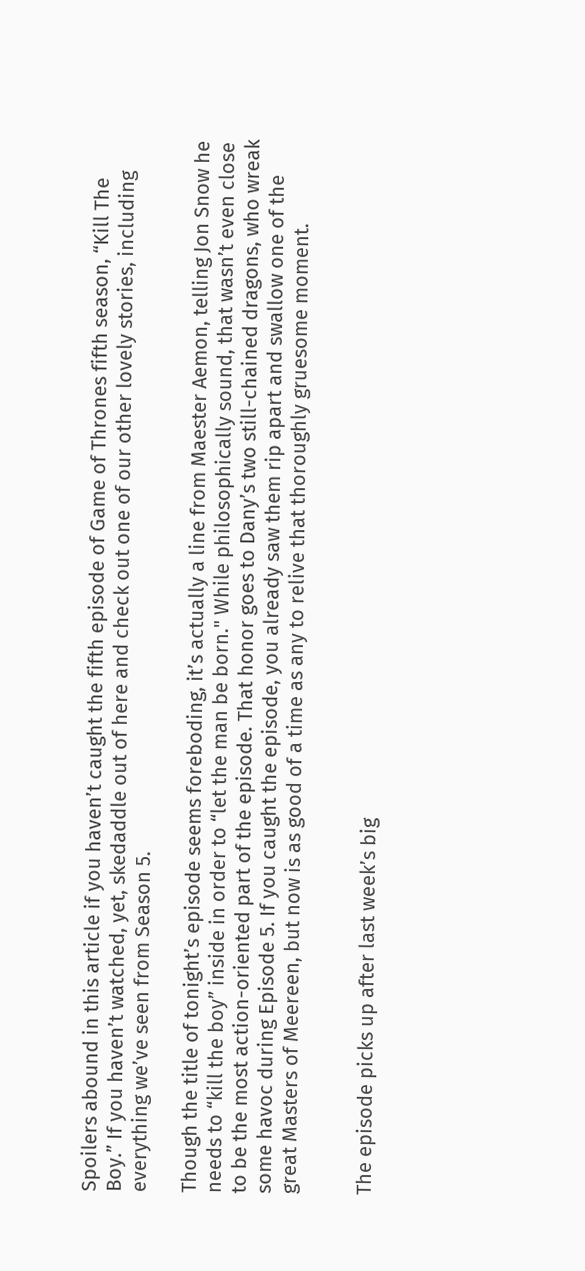Spoilers abound in this article if you haven’t caught the fifth episode of Game of Thrones fifth season, “Kill The Boy.” If you haven’t watched, yet, skedaddle out of here and check out one of our other lovely stories, including everything we’ve seen from Season 5.

Though the title of tonight’s episode seems foreboding, it’s actually a line from Maester Aemon, telling Jon Snow he needs to “kill the boy” inside in order to “let the man be born." While philosophically sound, that wasn’t even close to be the most action-oriented part of the episode. That honor goes to Dany’s two still-chained dragons, who wreak some havoc during Episode 5. If you caught the episode, you already saw them rip apart and swallow one of the great Masters of Meereen, but now is as good of a time as any to relive that thoroughly gruesome moment.


The episode picks up after last week’s big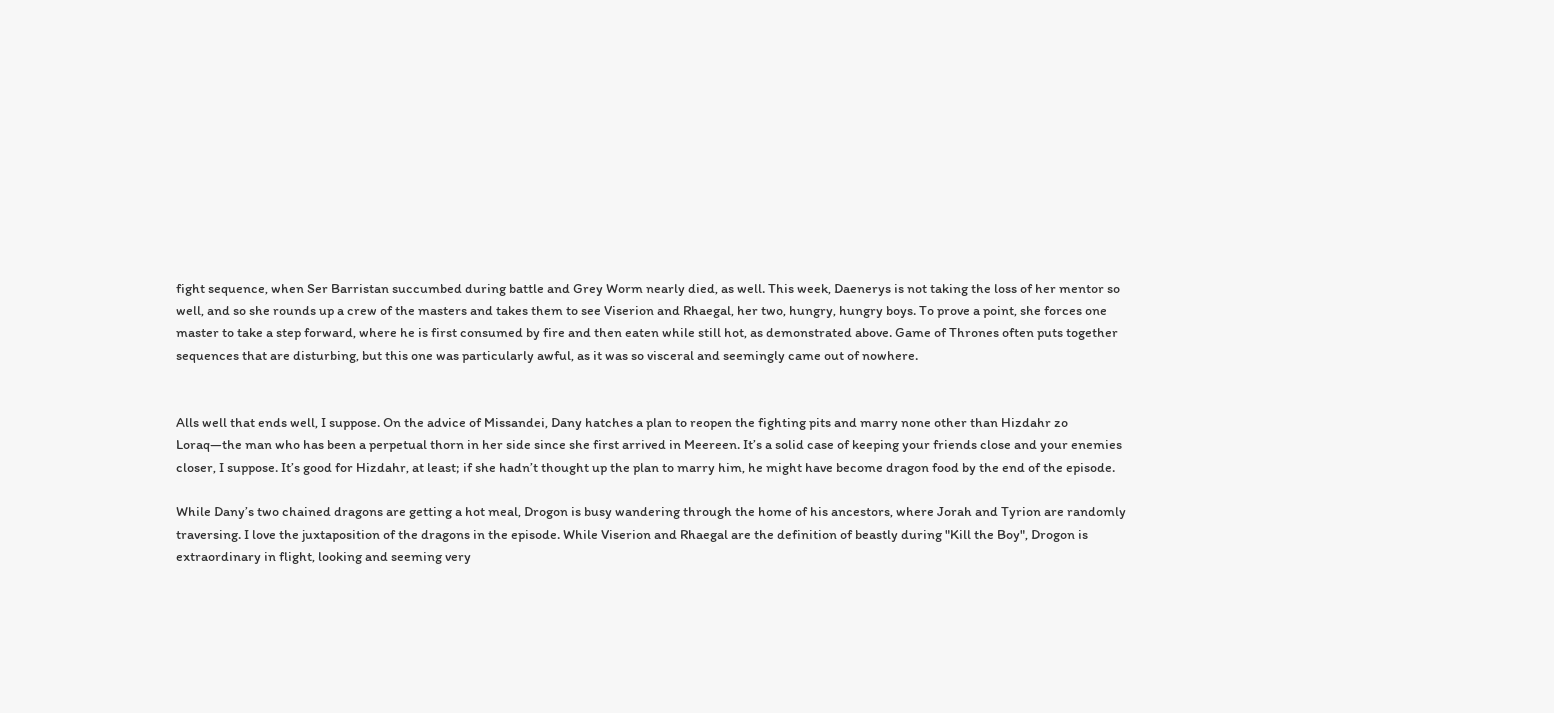fight sequence, when Ser Barristan succumbed during battle and Grey Worm nearly died, as well. This week, Daenerys is not taking the loss of her mentor so well, and so she rounds up a crew of the masters and takes them to see Viserion and Rhaegal, her two, hungry, hungry boys. To prove a point, she forces one master to take a step forward, where he is first consumed by fire and then eaten while still hot, as demonstrated above. Game of Thrones often puts together sequences that are disturbing, but this one was particularly awful, as it was so visceral and seemingly came out of nowhere.


Alls well that ends well, I suppose. On the advice of Missandei, Dany hatches a plan to reopen the fighting pits and marry none other than Hizdahr zo Loraq—the man who has been a perpetual thorn in her side since she first arrived in Meereen. It’s a solid case of keeping your friends close and your enemies closer, I suppose. It’s good for Hizdahr, at least; if she hadn’t thought up the plan to marry him, he might have become dragon food by the end of the episode.

While Dany’s two chained dragons are getting a hot meal, Drogon is busy wandering through the home of his ancestors, where Jorah and Tyrion are randomly traversing. I love the juxtaposition of the dragons in the episode. While Viserion and Rhaegal are the definition of beastly during "Kill the Boy", Drogon is extraordinary in flight, looking and seeming very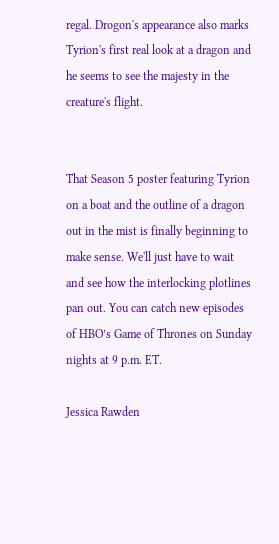regal. Drogon's appearance also marks Tyrion's first real look at a dragon and he seems to see the majesty in the creature's flight.


That Season 5 poster featuring Tyrion on a boat and the outline of a dragon out in the mist is finally beginning to make sense. We'll just have to wait and see how the interlocking plotlines pan out. You can catch new episodes of HBO’s Game of Thrones on Sunday nights at 9 p.m. ET.

Jessica Rawden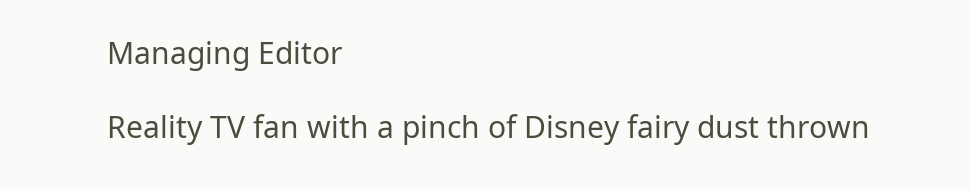Managing Editor

Reality TV fan with a pinch of Disney fairy dust thrown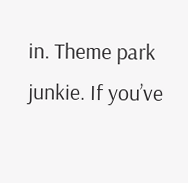in. Theme park junkie. If you’ve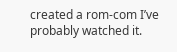created a rom-com I’ve probably watched it.